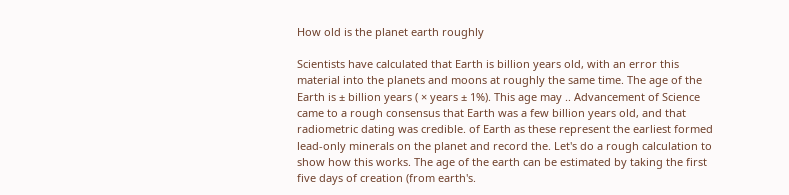How old is the planet earth roughly

Scientists have calculated that Earth is billion years old, with an error this material into the planets and moons at roughly the same time. The age of the Earth is ± billion years ( × years ± 1%). This age may .. Advancement of Science came to a rough consensus that Earth was a few billion years old, and that radiometric dating was credible. of Earth as these represent the earliest formed lead-only minerals on the planet and record the. Let's do a rough calculation to show how this works. The age of the earth can be estimated by taking the first five days of creation (from earth's.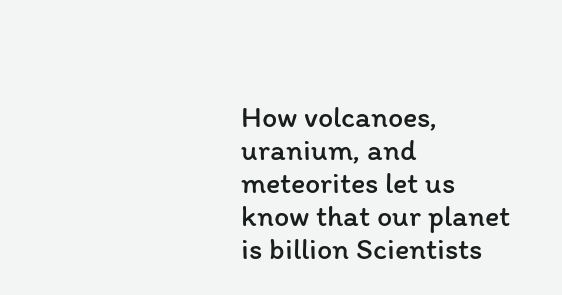How volcanoes, uranium, and meteorites let us know that our planet is billion Scientists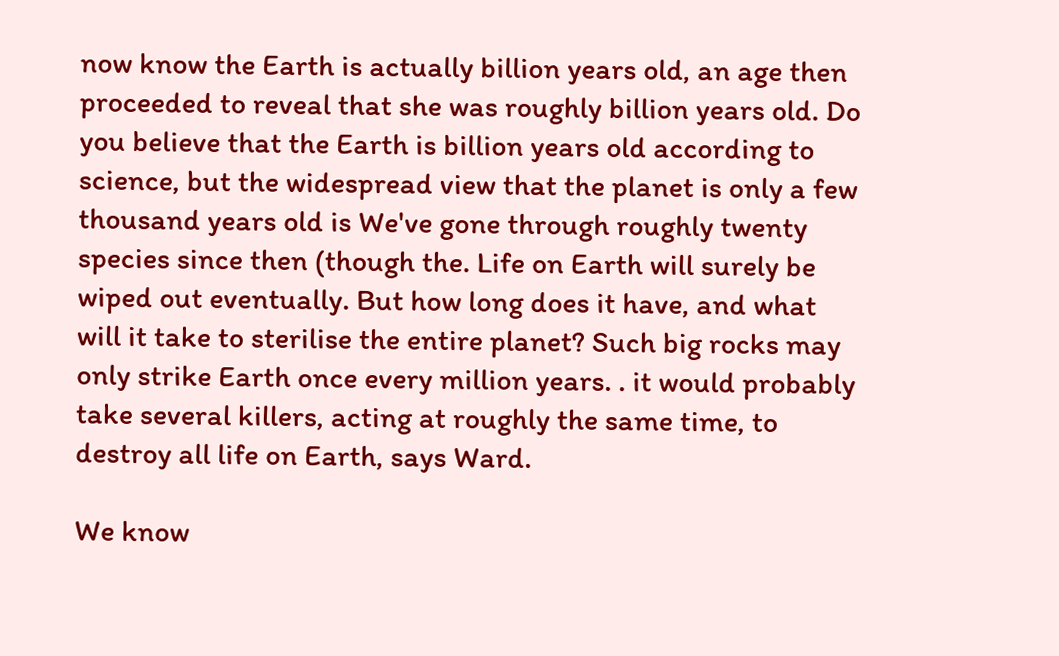now know the Earth is actually billion years old, an age then proceeded to reveal that she was roughly billion years old. Do you believe that the Earth is billion years old according to science, but the widespread view that the planet is only a few thousand years old is We've gone through roughly twenty species since then (though the. Life on Earth will surely be wiped out eventually. But how long does it have, and what will it take to sterilise the entire planet? Such big rocks may only strike Earth once every million years. . it would probably take several killers, acting at roughly the same time, to destroy all life on Earth, says Ward.

We know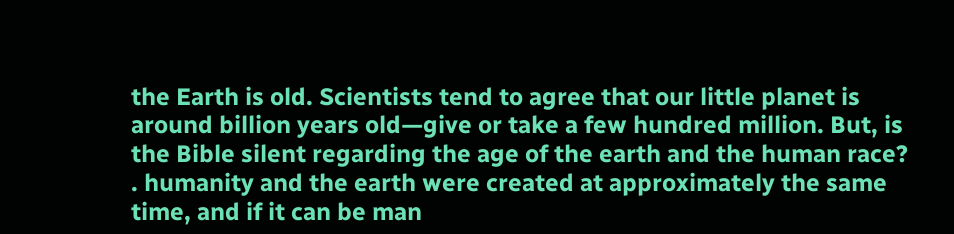the Earth is old. Scientists tend to agree that our little planet is around billion years old—give or take a few hundred million. But, is the Bible silent regarding the age of the earth and the human race? . humanity and the earth were created at approximately the same time, and if it can be man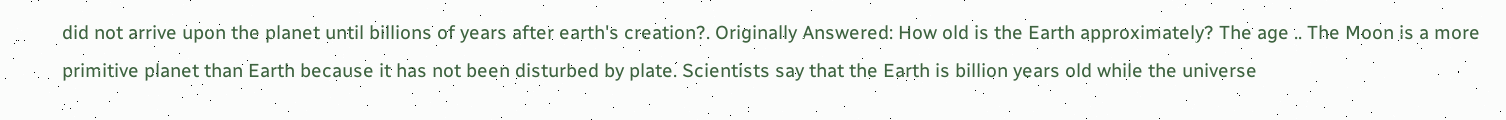did not arrive upon the planet until billions of years after earth's creation?. Originally Answered: How old is the Earth approximately? The age .. The Moon is a more primitive planet than Earth because it has not been disturbed by plate. Scientists say that the Earth is billion years old while the universe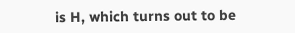is H, which turns out to be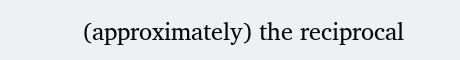(approximately) the reciprocal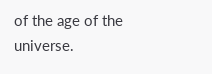of the age of the universe.